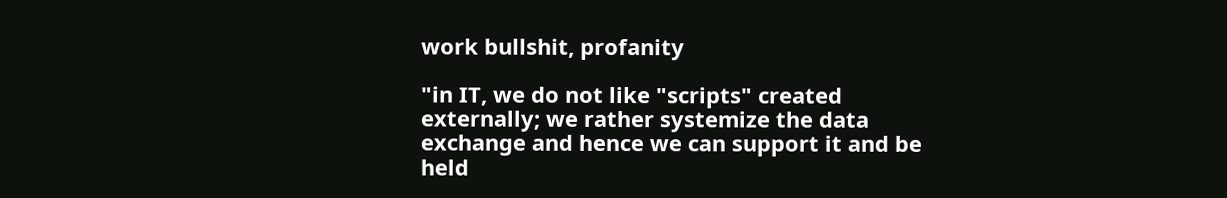work bullshit, profanity

"in IT, we do not like "scripts" created externally; we rather systemize the data exchange and hence we can support it and be held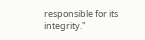responsible for its integrity."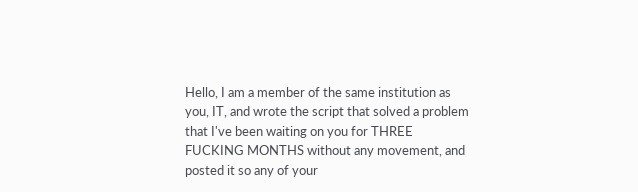Hello, I am a member of the same institution as you, IT, and wrote the script that solved a problem that I've been waiting on you for THREE FUCKING MONTHS without any movement, and posted it so any of your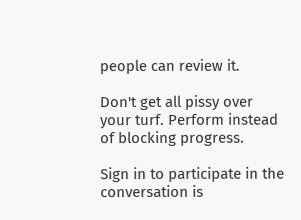people can review it.

Don't get all pissy over your turf. Perform instead of blocking progress.

Sign in to participate in the conversation is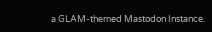a GLAM-themed Mastodon Instance.